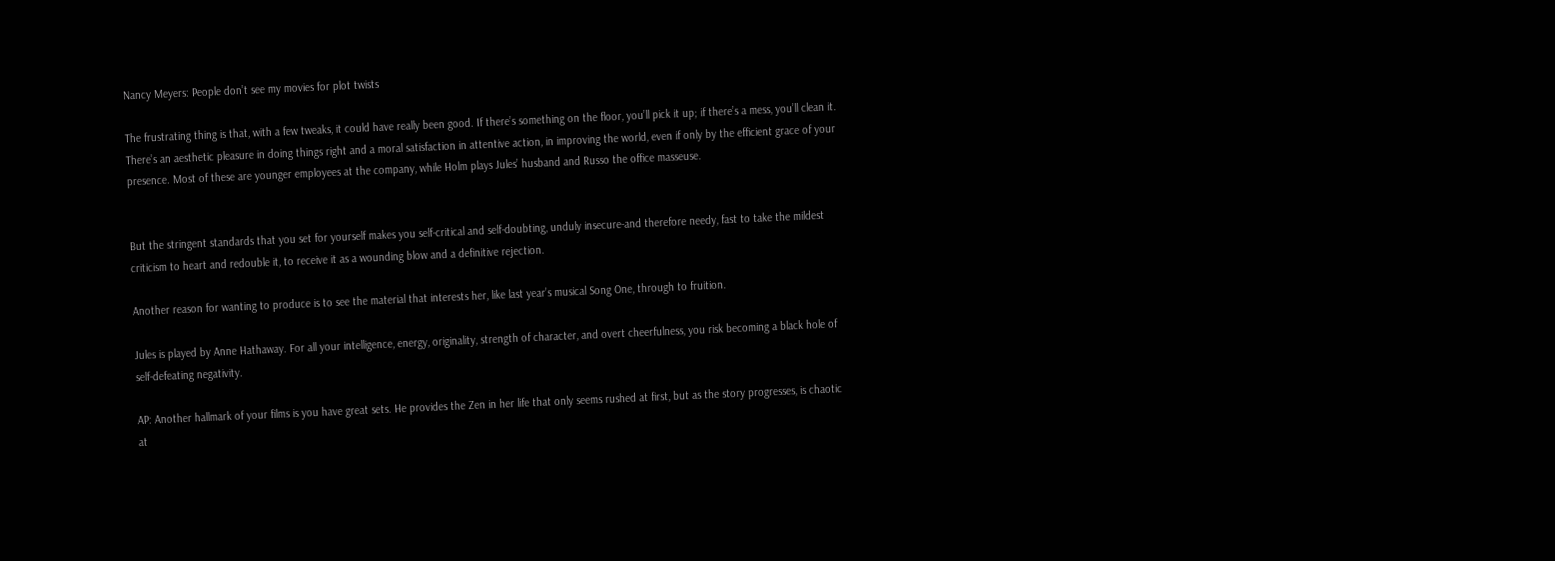Nancy Meyers: People don’t see my movies for plot twists

The frustrating thing is that, with a few tweaks, it could have really been good. If there’s something on the floor, you’ll pick it up; if there’s a mess, you’ll clean it. There’s an aesthetic pleasure in doing things right and a moral satisfaction in attentive action, in improving the world, even if only by the efficient grace of your presence. Most of these are younger employees at the company, while Holm plays Jules’ husband and Russo the office masseuse.


But the stringent standards that you set for yourself makes you self-critical and self-doubting, unduly insecure-and therefore needy, fast to take the mildest criticism to heart and redouble it, to receive it as a wounding blow and a definitive rejection.

Another reason for wanting to produce is to see the material that interests her, like last year’s musical Song One, through to fruition.

Jules is played by Anne Hathaway. For all your intelligence, energy, originality, strength of character, and overt cheerfulness, you risk becoming a black hole of self-defeating negativity.

AP: Another hallmark of your films is you have great sets. He provides the Zen in her life that only seems rushed at first, but as the story progresses, is chaotic at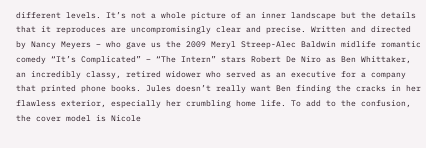different levels. It’s not a whole picture of an inner landscape but the details that it reproduces are uncompromisingly clear and precise. Written and directed by Nancy Meyers – who gave us the 2009 Meryl Streep-Alec Baldwin midlife romantic comedy “It’s Complicated” – “The Intern” stars Robert De Niro as Ben Whittaker, an incredibly classy, retired widower who served as an executive for a company that printed phone books. Jules doesn’t really want Ben finding the cracks in her flawless exterior, especially her crumbling home life. To add to the confusion, the cover model is Nicole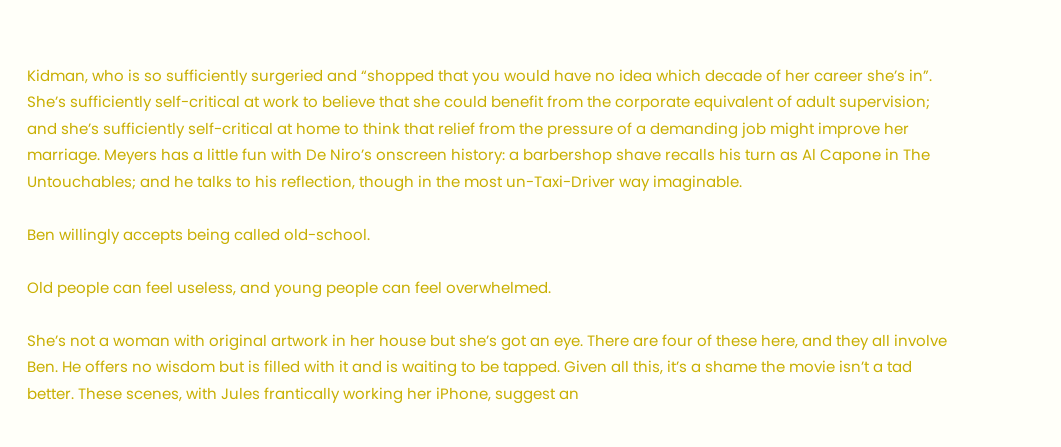Kidman, who is so sufficiently surgeried and “shopped that you would have no idea which decade of her career she’s in”. She’s sufficiently self-critical at work to believe that she could benefit from the corporate equivalent of adult supervision; and she’s sufficiently self-critical at home to think that relief from the pressure of a demanding job might improve her marriage. Meyers has a little fun with De Niro’s onscreen history: a barbershop shave recalls his turn as Al Capone in The Untouchables; and he talks to his reflection, though in the most un-Taxi-Driver way imaginable.

Ben willingly accepts being called old-school.

Old people can feel useless, and young people can feel overwhelmed.

She’s not a woman with original artwork in her house but she’s got an eye. There are four of these here, and they all involve Ben. He offers no wisdom but is filled with it and is waiting to be tapped. Given all this, it’s a shame the movie isn’t a tad better. These scenes, with Jules frantically working her iPhone, suggest an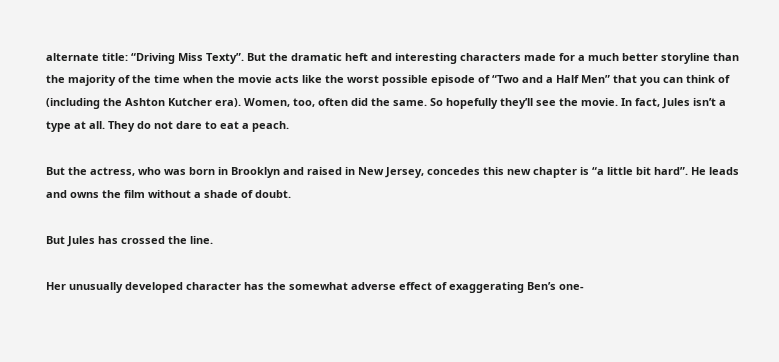alternate title: “Driving Miss Texty”. But the dramatic heft and interesting characters made for a much better storyline than the majority of the time when the movie acts like the worst possible episode of “Two and a Half Men” that you can think of (including the Ashton Kutcher era). Women, too, often did the same. So hopefully they’ll see the movie. In fact, Jules isn’t a type at all. They do not dare to eat a peach.

But the actress, who was born in Brooklyn and raised in New Jersey, concedes this new chapter is “a little bit hard”. He leads and owns the film without a shade of doubt.

But Jules has crossed the line.

Her unusually developed character has the somewhat adverse effect of exaggerating Ben’s one-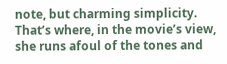note, but charming simplicity. That’s where, in the movie’s view, she runs afoul of the tones and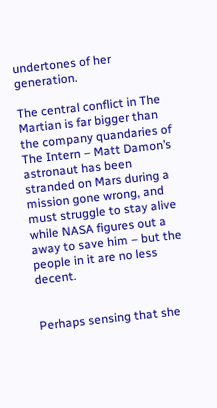undertones of her generation.

The central conflict in The Martian is far bigger than the company quandaries of The Intern – Matt Damon’s astronaut has been stranded on Mars during a mission gone wrong, and must struggle to stay alive while NASA figures out a away to save him – but the people in it are no less decent.


Perhaps sensing that she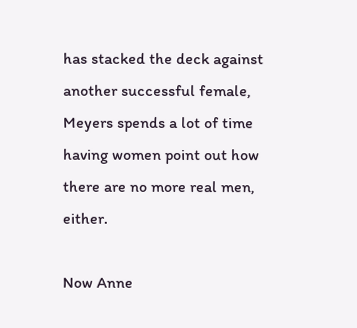has stacked the deck against another successful female, Meyers spends a lot of time having women point out how there are no more real men, either.

Now Anne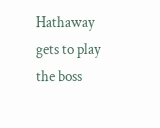Hathaway gets to play the boss